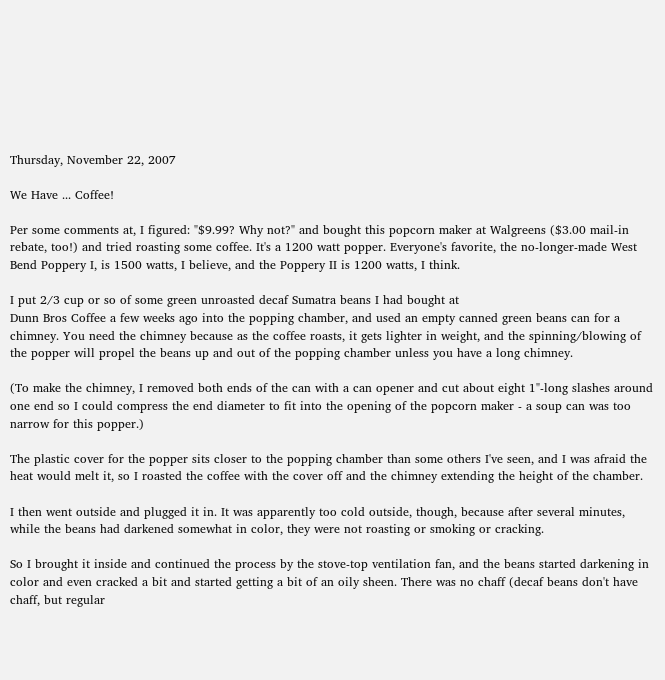Thursday, November 22, 2007

We Have ... Coffee!

Per some comments at, I figured: "$9.99? Why not?" and bought this popcorn maker at Walgreens ($3.00 mail-in rebate, too!) and tried roasting some coffee. It's a 1200 watt popper. Everyone's favorite, the no-longer-made West Bend Poppery I, is 1500 watts, I believe, and the Poppery II is 1200 watts, I think.

I put 2/3 cup or so of some green unroasted decaf Sumatra beans I had bought at
Dunn Bros Coffee a few weeks ago into the popping chamber, and used an empty canned green beans can for a chimney. You need the chimney because as the coffee roasts, it gets lighter in weight, and the spinning/blowing of the popper will propel the beans up and out of the popping chamber unless you have a long chimney.

(To make the chimney, I removed both ends of the can with a can opener and cut about eight 1"-long slashes around one end so I could compress the end diameter to fit into the opening of the popcorn maker - a soup can was too narrow for this popper.)

The plastic cover for the popper sits closer to the popping chamber than some others I've seen, and I was afraid the heat would melt it, so I roasted the coffee with the cover off and the chimney extending the height of the chamber.

I then went outside and plugged it in. It was apparently too cold outside, though, because after several minutes, while the beans had darkened somewhat in color, they were not roasting or smoking or cracking.

So I brought it inside and continued the process by the stove-top ventilation fan, and the beans started darkening in color and even cracked a bit and started getting a bit of an oily sheen. There was no chaff (decaf beans don't have chaff, but regular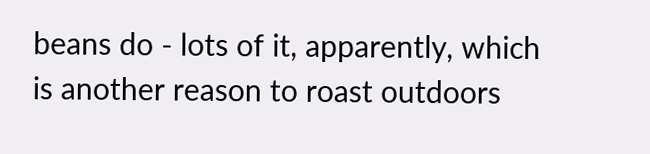beans do - lots of it, apparently, which is another reason to roast outdoors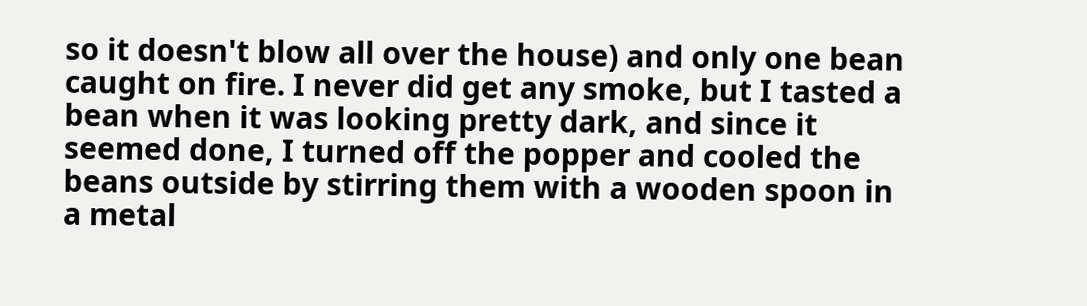so it doesn't blow all over the house) and only one bean caught on fire. I never did get any smoke, but I tasted a bean when it was looking pretty dark, and since it seemed done, I turned off the popper and cooled the beans outside by stirring them with a wooden spoon in a metal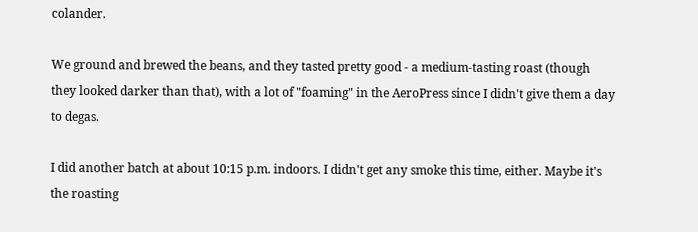colander.

We ground and brewed the beans, and they tasted pretty good - a medium-tasting roast (though they looked darker than that), with a lot of "foaming" in the AeroPress since I didn't give them a day to degas.

I did another batch at about 10:15 p.m. indoors. I didn't get any smoke this time, either. Maybe it's the roasting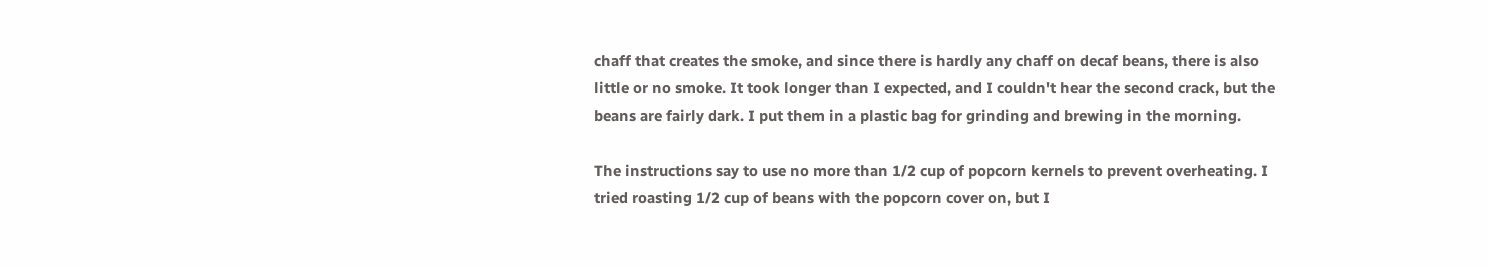chaff that creates the smoke, and since there is hardly any chaff on decaf beans, there is also little or no smoke. It took longer than I expected, and I couldn't hear the second crack, but the beans are fairly dark. I put them in a plastic bag for grinding and brewing in the morning.

The instructions say to use no more than 1/2 cup of popcorn kernels to prevent overheating. I tried roasting 1/2 cup of beans with the popcorn cover on, but I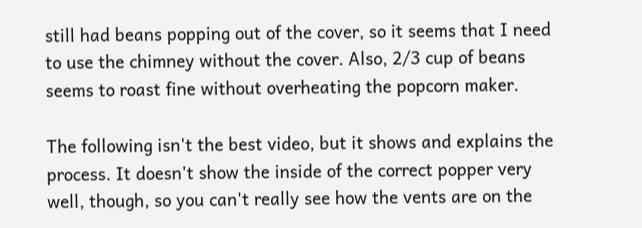still had beans popping out of the cover, so it seems that I need to use the chimney without the cover. Also, 2/3 cup of beans seems to roast fine without overheating the popcorn maker.

The following isn't the best video, but it shows and explains the process. It doesn't show the inside of the correct popper very well, though, so you can't really see how the vents are on the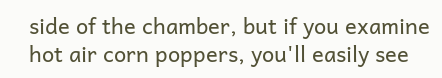side of the chamber, but if you examine hot air corn poppers, you'll easily see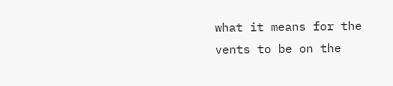what it means for the vents to be on the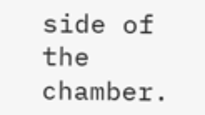side of the chamber.